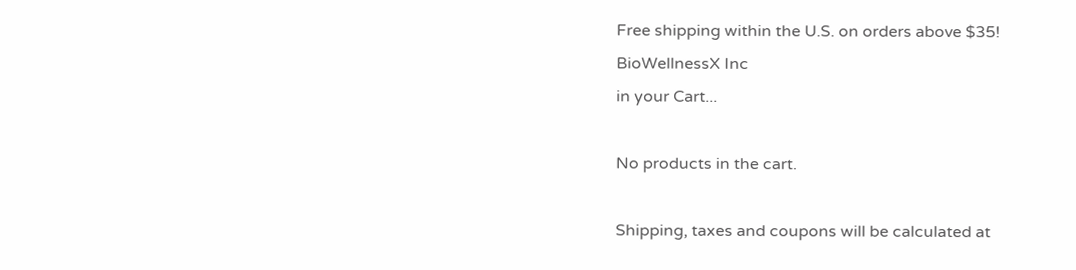Free shipping within the U.S. on orders above $35!
BioWellnessX Inc
in your Cart...

No products in the cart.

Shipping, taxes and coupons will be calculated at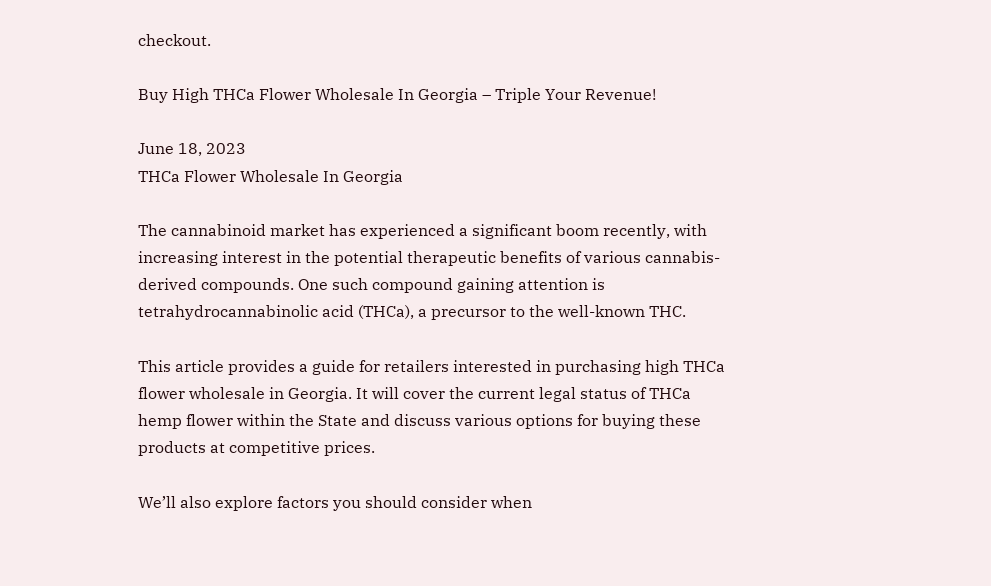checkout.

Buy High THCa Flower Wholesale In Georgia – Triple Your Revenue!

June 18, 2023
THCa Flower Wholesale In Georgia

The cannabinoid market has experienced a significant boom recently, with increasing interest in the potential therapeutic benefits of various cannabis-derived compounds. One such compound gaining attention is tetrahydrocannabinolic acid (THCa), a precursor to the well-known THC.

This article provides a guide for retailers interested in purchasing high THCa flower wholesale in Georgia. It will cover the current legal status of THCa hemp flower within the State and discuss various options for buying these products at competitive prices.

We’ll also explore factors you should consider when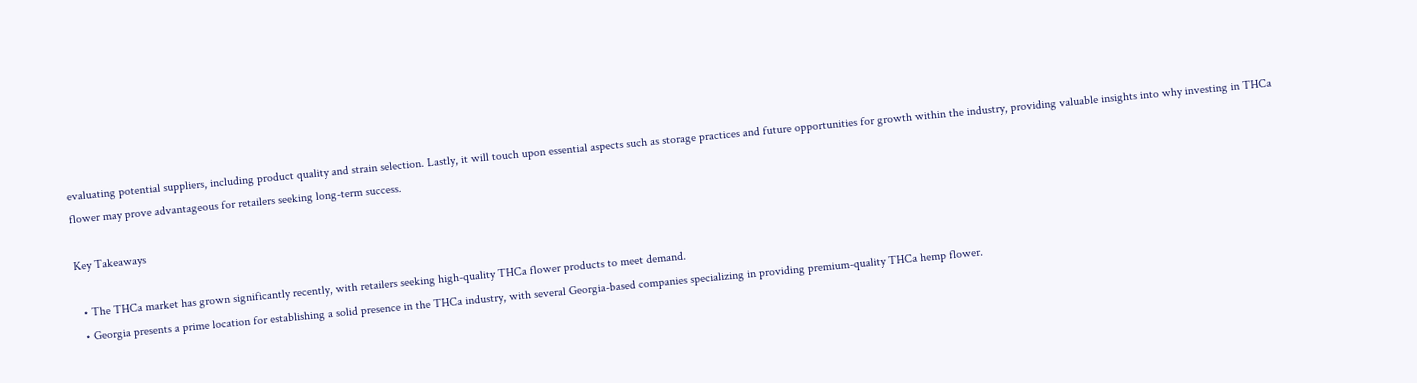evaluating potential suppliers, including product quality and strain selection. Lastly, it will touch upon essential aspects such as storage practices and future opportunities for growth within the industry, providing valuable insights into why investing in THCa flower may prove advantageous for retailers seeking long-term success.

Key Takeaways

  • The THCa market has grown significantly recently, with retailers seeking high-quality THCa flower products to meet demand.
  • Georgia presents a prime location for establishing a solid presence in the THCa industry, with several Georgia-based companies specializing in providing premium-quality THCa hemp flower.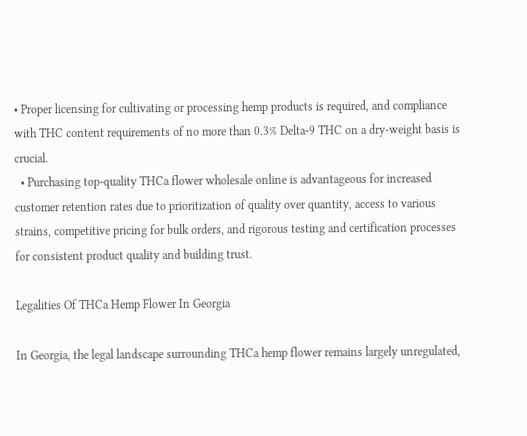• Proper licensing for cultivating or processing hemp products is required, and compliance with THC content requirements of no more than 0.3% Delta-9 THC on a dry-weight basis is crucial.
  • Purchasing top-quality THCa flower wholesale online is advantageous for increased customer retention rates due to prioritization of quality over quantity, access to various strains, competitive pricing for bulk orders, and rigorous testing and certification processes for consistent product quality and building trust.

Legalities Of THCa Hemp Flower In Georgia

In Georgia, the legal landscape surrounding THCa hemp flower remains largely unregulated,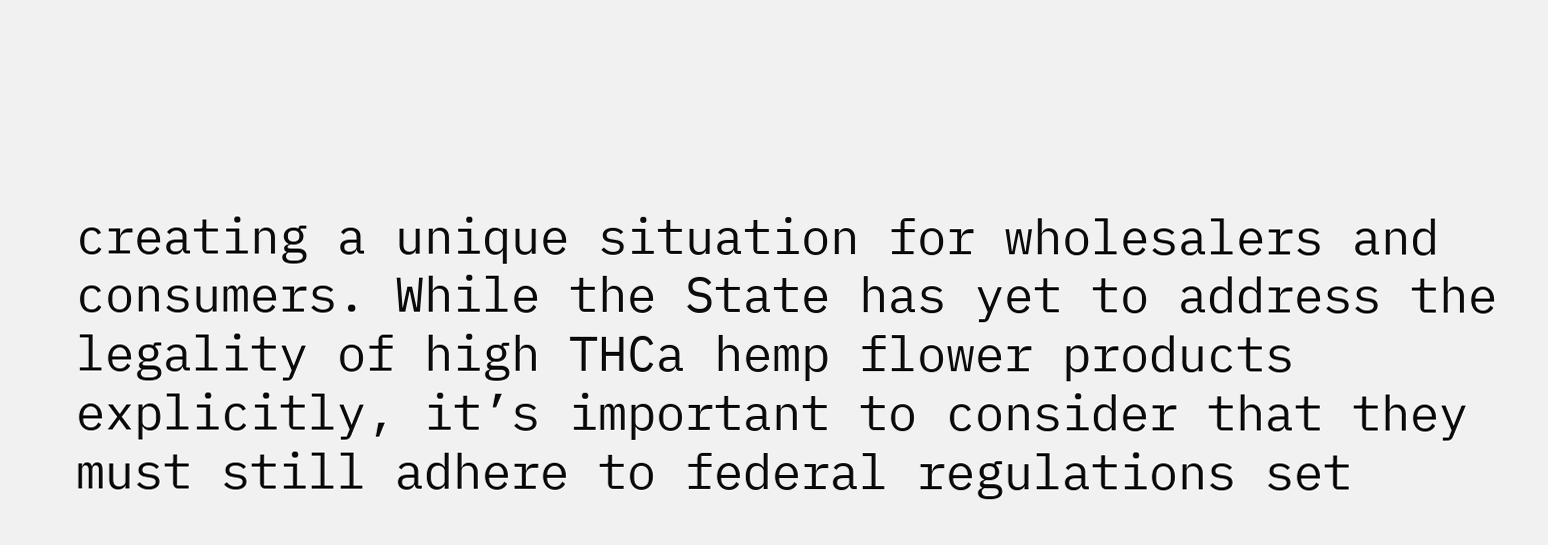creating a unique situation for wholesalers and consumers. While the State has yet to address the legality of high THCa hemp flower products explicitly, it’s important to consider that they must still adhere to federal regulations set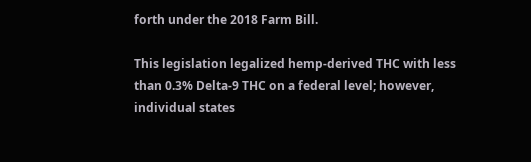forth under the 2018 Farm Bill.

This legislation legalized hemp-derived THC with less than 0.3% Delta-9 THC on a federal level; however, individual states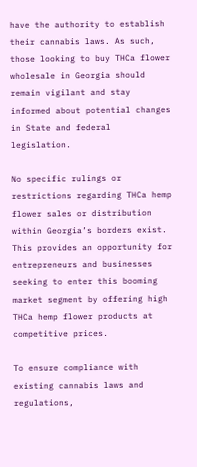have the authority to establish their cannabis laws. As such, those looking to buy THCa flower wholesale in Georgia should remain vigilant and stay informed about potential changes in State and federal legislation.

No specific rulings or restrictions regarding THCa hemp flower sales or distribution within Georgia’s borders exist. This provides an opportunity for entrepreneurs and businesses seeking to enter this booming market segment by offering high THCa hemp flower products at competitive prices.

To ensure compliance with existing cannabis laws and regulations,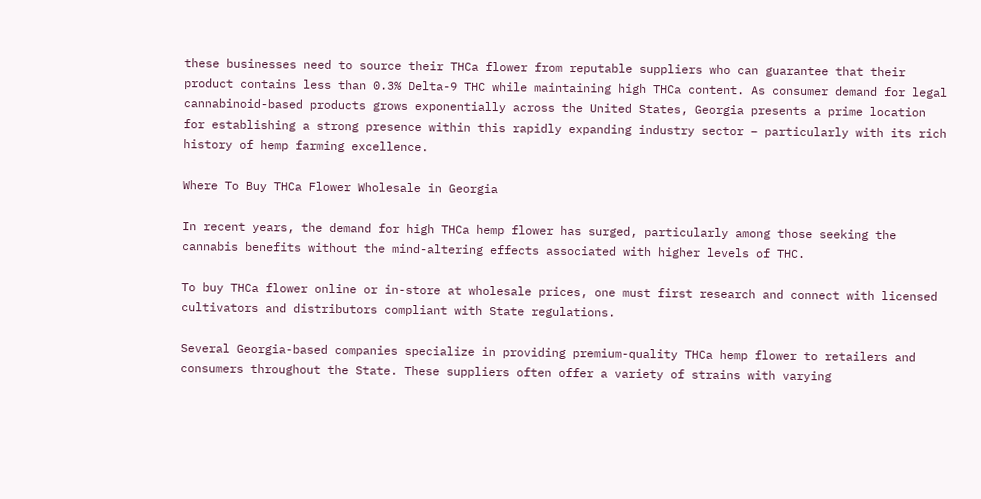these businesses need to source their THCa flower from reputable suppliers who can guarantee that their product contains less than 0.3% Delta-9 THC while maintaining high THCa content. As consumer demand for legal cannabinoid-based products grows exponentially across the United States, Georgia presents a prime location for establishing a strong presence within this rapidly expanding industry sector – particularly with its rich history of hemp farming excellence.

Where To Buy THCa Flower Wholesale in Georgia

In recent years, the demand for high THCa hemp flower has surged, particularly among those seeking the cannabis benefits without the mind-altering effects associated with higher levels of THC.

To buy THCa flower online or in-store at wholesale prices, one must first research and connect with licensed cultivators and distributors compliant with State regulations.

Several Georgia-based companies specialize in providing premium-quality THCa hemp flower to retailers and consumers throughout the State. These suppliers often offer a variety of strains with varying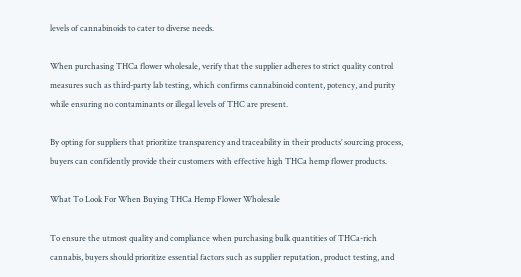levels of cannabinoids to cater to diverse needs.

When purchasing THCa flower wholesale, verify that the supplier adheres to strict quality control measures such as third-party lab testing, which confirms cannabinoid content, potency, and purity while ensuring no contaminants or illegal levels of THC are present.

By opting for suppliers that prioritize transparency and traceability in their products’ sourcing process, buyers can confidently provide their customers with effective high THCa hemp flower products.

What To Look For When Buying THCa Hemp Flower Wholesale

To ensure the utmost quality and compliance when purchasing bulk quantities of THCa-rich cannabis, buyers should prioritize essential factors such as supplier reputation, product testing, and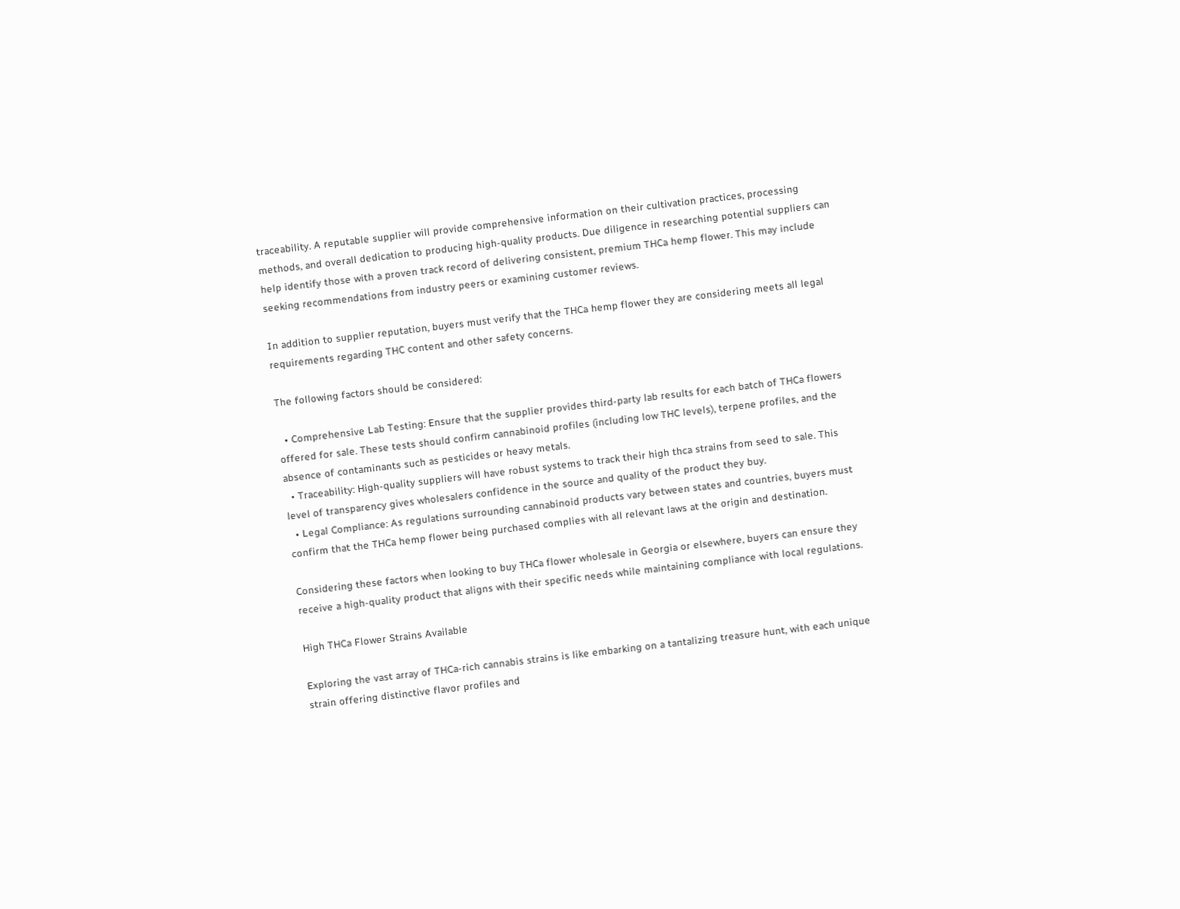traceability. A reputable supplier will provide comprehensive information on their cultivation practices, processing methods, and overall dedication to producing high-quality products. Due diligence in researching potential suppliers can help identify those with a proven track record of delivering consistent, premium THCa hemp flower. This may include seeking recommendations from industry peers or examining customer reviews.

In addition to supplier reputation, buyers must verify that the THCa hemp flower they are considering meets all legal requirements regarding THC content and other safety concerns.

The following factors should be considered:

  • Comprehensive Lab Testing: Ensure that the supplier provides third-party lab results for each batch of THCa flowers offered for sale. These tests should confirm cannabinoid profiles (including low THC levels), terpene profiles, and the absence of contaminants such as pesticides or heavy metals.
  • Traceability: High-quality suppliers will have robust systems to track their high thca strains from seed to sale. This level of transparency gives wholesalers confidence in the source and quality of the product they buy.
  • Legal Compliance: As regulations surrounding cannabinoid products vary between states and countries, buyers must confirm that the THCa hemp flower being purchased complies with all relevant laws at the origin and destination.

Considering these factors when looking to buy THCa flower wholesale in Georgia or elsewhere, buyers can ensure they receive a high-quality product that aligns with their specific needs while maintaining compliance with local regulations.

High THCa Flower Strains Available

Exploring the vast array of THCa-rich cannabis strains is like embarking on a tantalizing treasure hunt, with each unique strain offering distinctive flavor profiles and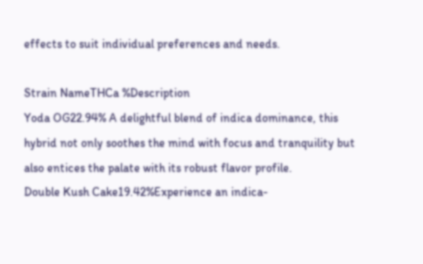effects to suit individual preferences and needs.

Strain NameTHCa %Description
Yoda OG22.94% A delightful blend of indica dominance, this hybrid not only soothes the mind with focus and tranquility but also entices the palate with its robust flavor profile.
Double Kush Cake19.42%Experience an indica-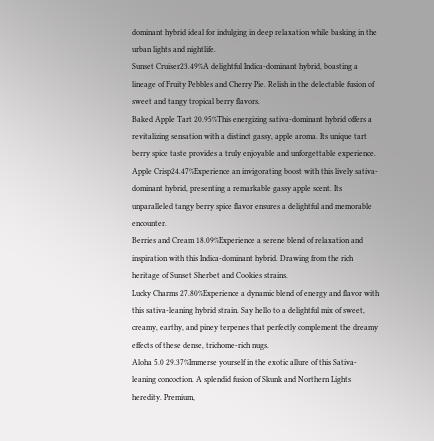dominant hybrid ideal for indulging in deep relaxation while basking in the urban lights and nightlife.
Sunset Cruiser23.49%A delightful Indica-dominant hybrid, boasting a lineage of Fruity Pebbles and Cherry Pie. Relish in the delectable fusion of sweet and tangy tropical berry flavors.
Baked Apple Tart 20.95%This energizing sativa-dominant hybrid offers a revitalizing sensation with a distinct gassy, apple aroma. Its unique tart berry spice taste provides a truly enjoyable and unforgettable experience.
Apple Crisp24.47%Experience an invigorating boost with this lively sativa-dominant hybrid, presenting a remarkable gassy apple scent. Its unparalleled tangy berry spice flavor ensures a delightful and memorable encounter.
Berries and Cream 18.09%Experience a serene blend of relaxation and inspiration with this Indica-dominant hybrid. Drawing from the rich heritage of Sunset Sherbet and Cookies strains.
Lucky Charms 27.80%Experience a dynamic blend of energy and flavor with this sativa-leaning hybrid strain. Say hello to a delightful mix of sweet, creamy, earthy, and piney terpenes that perfectly complement the dreamy effects of these dense, trichome-rich nugs.
Aloha 5.0 29.37%Immerse yourself in the exotic allure of this Sativa-leaning concoction. A splendid fusion of Skunk and Northern Lights heredity. Premium,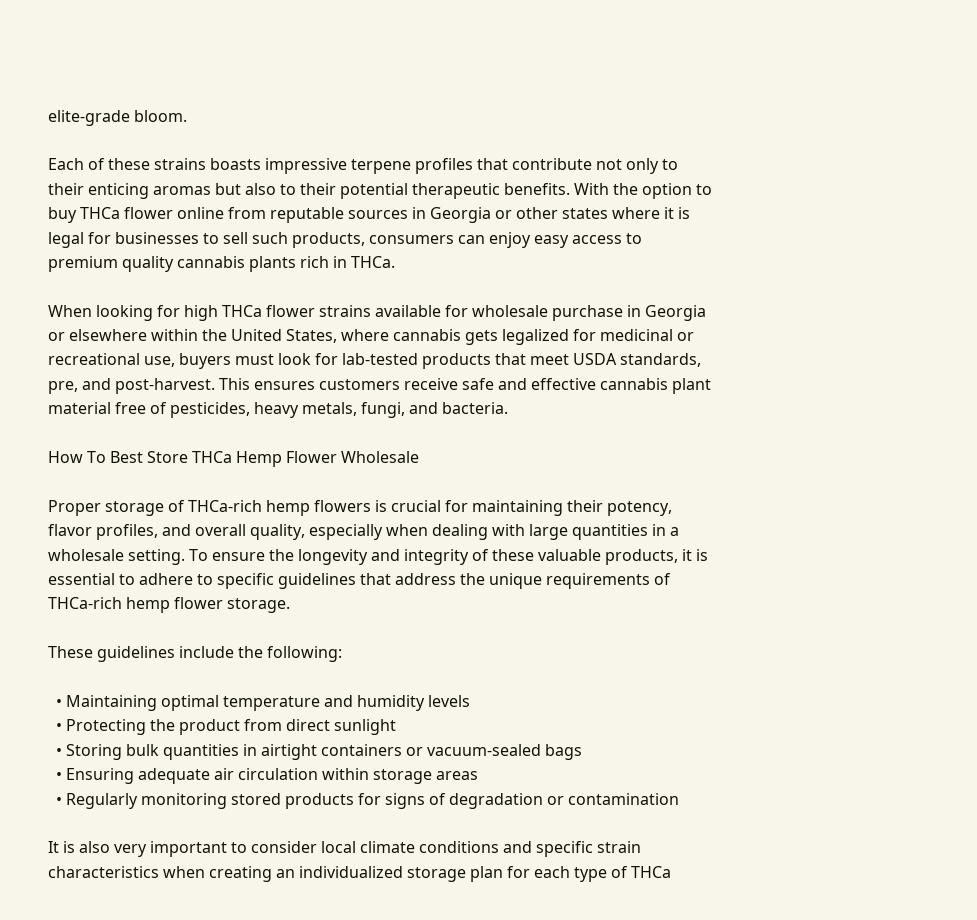elite-grade bloom.

Each of these strains boasts impressive terpene profiles that contribute not only to their enticing aromas but also to their potential therapeutic benefits. With the option to buy THCa flower online from reputable sources in Georgia or other states where it is legal for businesses to sell such products, consumers can enjoy easy access to premium quality cannabis plants rich in THCa.

When looking for high THCa flower strains available for wholesale purchase in Georgia or elsewhere within the United States, where cannabis gets legalized for medicinal or recreational use, buyers must look for lab-tested products that meet USDA standards, pre, and post-harvest. This ensures customers receive safe and effective cannabis plant material free of pesticides, heavy metals, fungi, and bacteria.

How To Best Store THCa Hemp Flower Wholesale

Proper storage of THCa-rich hemp flowers is crucial for maintaining their potency, flavor profiles, and overall quality, especially when dealing with large quantities in a wholesale setting. To ensure the longevity and integrity of these valuable products, it is essential to adhere to specific guidelines that address the unique requirements of THCa-rich hemp flower storage.

These guidelines include the following:

  • Maintaining optimal temperature and humidity levels
  • Protecting the product from direct sunlight
  • Storing bulk quantities in airtight containers or vacuum-sealed bags
  • Ensuring adequate air circulation within storage areas
  • Regularly monitoring stored products for signs of degradation or contamination

It is also very important to consider local climate conditions and specific strain characteristics when creating an individualized storage plan for each type of THCa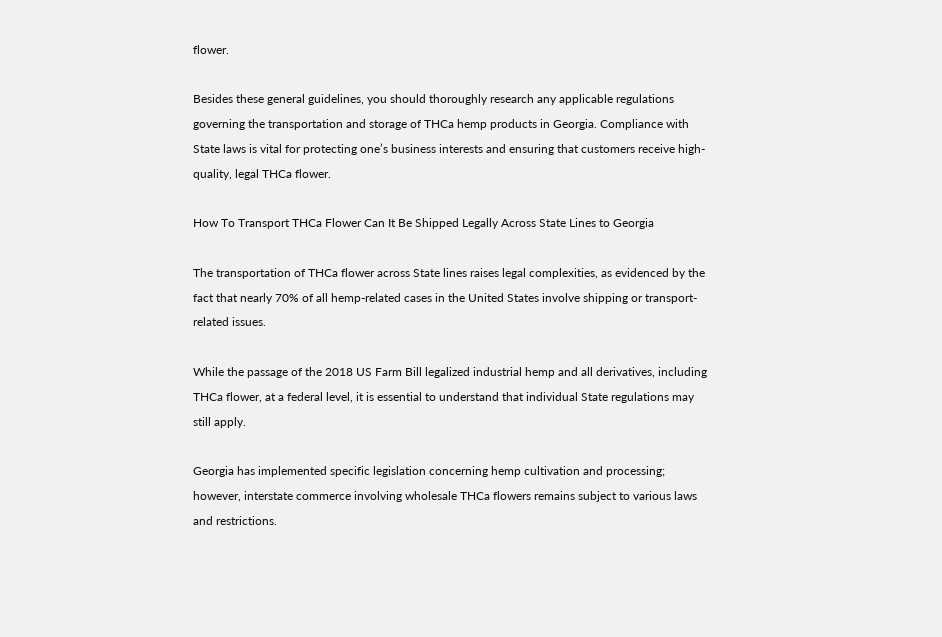flower.

Besides these general guidelines, you should thoroughly research any applicable regulations governing the transportation and storage of THCa hemp products in Georgia. Compliance with State laws is vital for protecting one’s business interests and ensuring that customers receive high-quality, legal THCa flower.

How To Transport THCa Flower Can It Be Shipped Legally Across State Lines to Georgia

The transportation of THCa flower across State lines raises legal complexities, as evidenced by the fact that nearly 70% of all hemp-related cases in the United States involve shipping or transport-related issues.

While the passage of the 2018 US Farm Bill legalized industrial hemp and all derivatives, including THCa flower, at a federal level, it is essential to understand that individual State regulations may still apply.

Georgia has implemented specific legislation concerning hemp cultivation and processing; however, interstate commerce involving wholesale THCa flowers remains subject to various laws and restrictions.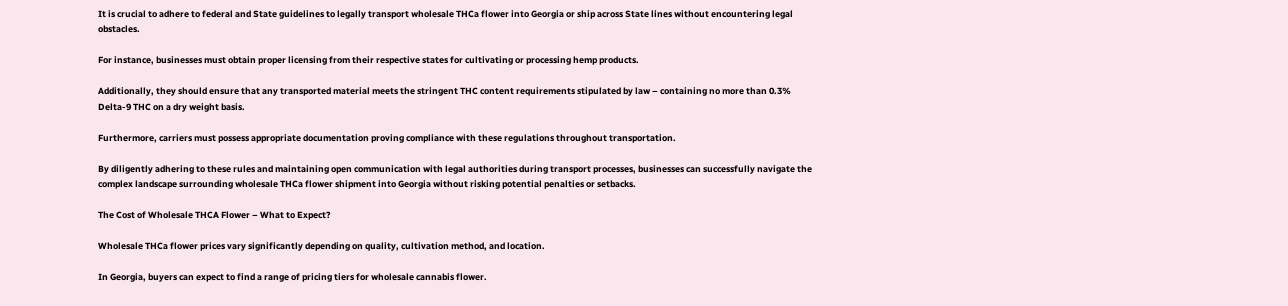It is crucial to adhere to federal and State guidelines to legally transport wholesale THCa flower into Georgia or ship across State lines without encountering legal obstacles.

For instance, businesses must obtain proper licensing from their respective states for cultivating or processing hemp products.

Additionally, they should ensure that any transported material meets the stringent THC content requirements stipulated by law – containing no more than 0.3% Delta-9 THC on a dry weight basis.

Furthermore, carriers must possess appropriate documentation proving compliance with these regulations throughout transportation.

By diligently adhering to these rules and maintaining open communication with legal authorities during transport processes, businesses can successfully navigate the complex landscape surrounding wholesale THCa flower shipment into Georgia without risking potential penalties or setbacks.

The Cost of Wholesale THCA Flower – What to Expect?

Wholesale THCa flower prices vary significantly depending on quality, cultivation method, and location.

In Georgia, buyers can expect to find a range of pricing tiers for wholesale cannabis flower.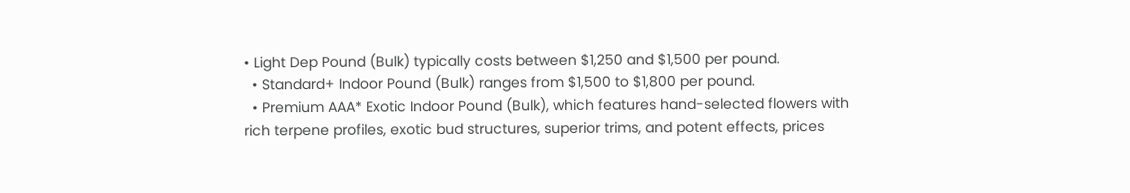• Light Dep Pound (Bulk) typically costs between $1,250 and $1,500 per pound.
  • Standard+ Indoor Pound (Bulk) ranges from $1,500 to $1,800 per pound.
  • Premium AAA* Exotic Indoor Pound (Bulk), which features hand-selected flowers with rich terpene profiles, exotic bud structures, superior trims, and potent effects, prices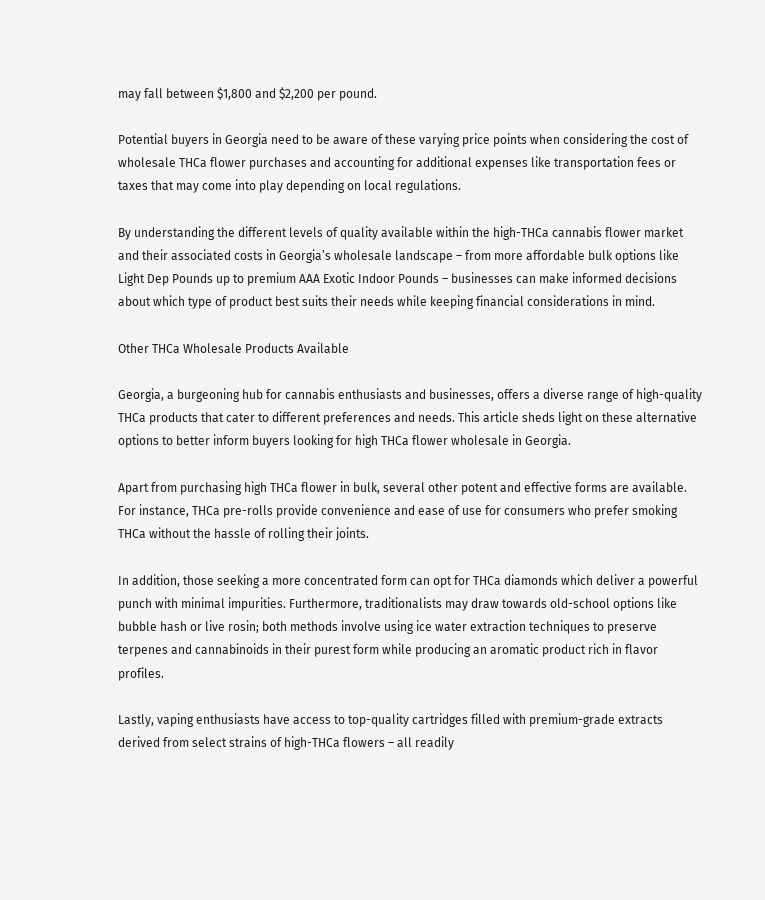may fall between $1,800 and $2,200 per pound.

Potential buyers in Georgia need to be aware of these varying price points when considering the cost of wholesale THCa flower purchases and accounting for additional expenses like transportation fees or taxes that may come into play depending on local regulations.

By understanding the different levels of quality available within the high-THCa cannabis flower market and their associated costs in Georgia’s wholesale landscape – from more affordable bulk options like Light Dep Pounds up to premium AAA Exotic Indoor Pounds – businesses can make informed decisions about which type of product best suits their needs while keeping financial considerations in mind.

Other THCa Wholesale Products Available

Georgia, a burgeoning hub for cannabis enthusiasts and businesses, offers a diverse range of high-quality THCa products that cater to different preferences and needs. This article sheds light on these alternative options to better inform buyers looking for high THCa flower wholesale in Georgia.

Apart from purchasing high THCa flower in bulk, several other potent and effective forms are available. For instance, THCa pre-rolls provide convenience and ease of use for consumers who prefer smoking THCa without the hassle of rolling their joints.

In addition, those seeking a more concentrated form can opt for THCa diamonds which deliver a powerful punch with minimal impurities. Furthermore, traditionalists may draw towards old-school options like bubble hash or live rosin; both methods involve using ice water extraction techniques to preserve terpenes and cannabinoids in their purest form while producing an aromatic product rich in flavor profiles.

Lastly, vaping enthusiasts have access to top-quality cartridges filled with premium-grade extracts derived from select strains of high-THCa flowers – all readily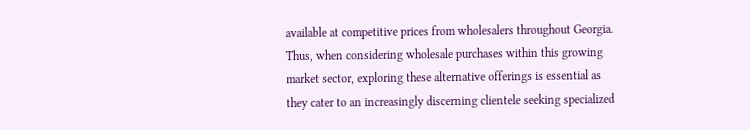available at competitive prices from wholesalers throughout Georgia. Thus, when considering wholesale purchases within this growing market sector, exploring these alternative offerings is essential as they cater to an increasingly discerning clientele seeking specialized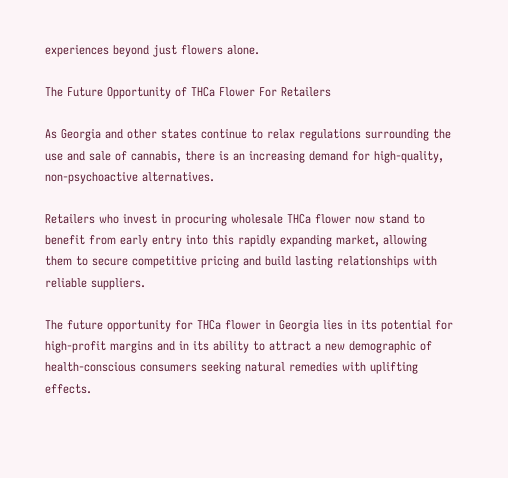experiences beyond just flowers alone.

The Future Opportunity of THCa Flower For Retailers

As Georgia and other states continue to relax regulations surrounding the use and sale of cannabis, there is an increasing demand for high-quality, non-psychoactive alternatives.

Retailers who invest in procuring wholesale THCa flower now stand to benefit from early entry into this rapidly expanding market, allowing them to secure competitive pricing and build lasting relationships with reliable suppliers.

The future opportunity for THCa flower in Georgia lies in its potential for high-profit margins and in its ability to attract a new demographic of health-conscious consumers seeking natural remedies with uplifting effects.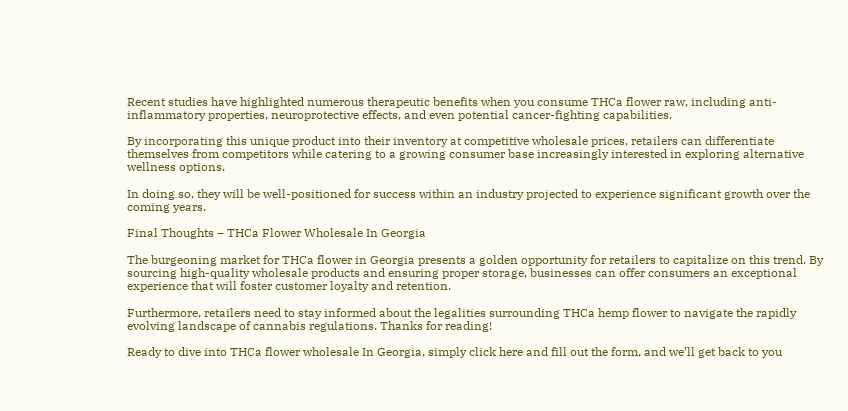Recent studies have highlighted numerous therapeutic benefits when you consume THCa flower raw, including anti-inflammatory properties, neuroprotective effects, and even potential cancer-fighting capabilities.

By incorporating this unique product into their inventory at competitive wholesale prices, retailers can differentiate themselves from competitors while catering to a growing consumer base increasingly interested in exploring alternative wellness options.

In doing so, they will be well-positioned for success within an industry projected to experience significant growth over the coming years.

Final Thoughts – THCa Flower Wholesale In Georgia

The burgeoning market for THCa flower in Georgia presents a golden opportunity for retailers to capitalize on this trend. By sourcing high-quality wholesale products and ensuring proper storage, businesses can offer consumers an exceptional experience that will foster customer loyalty and retention.

Furthermore, retailers need to stay informed about the legalities surrounding THCa hemp flower to navigate the rapidly evolving landscape of cannabis regulations. Thanks for reading!

Ready to dive into THCa flower wholesale In Georgia, simply click here and fill out the form, and we’ll get back to you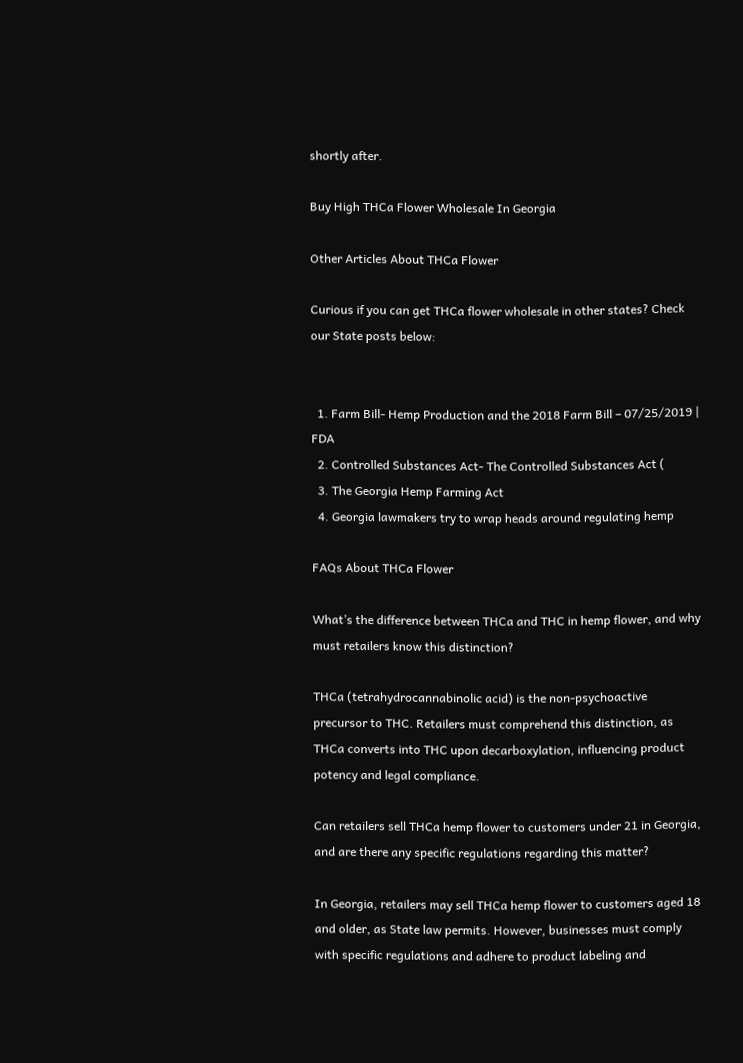shortly after.

Buy High THCa Flower Wholesale In Georgia

Other Articles About THCa Flower

Curious if you can get THCa flower wholesale in other states? Check our State posts below:


  1. Farm Bill- Hemp Production and the 2018 Farm Bill – 07/25/2019 | FDA
  2. Controlled Substances Act- The Controlled Substances Act (
  3. The Georgia Hemp Farming Act
  4. Georgia lawmakers try to wrap heads around regulating hemp

FAQs About THCa Flower

What’s the difference between THCa and THC in hemp flower, and why must retailers know this distinction?

THCa (tetrahydrocannabinolic acid) is the non-psychoactive precursor to THC. Retailers must comprehend this distinction, as THCa converts into THC upon decarboxylation, influencing product potency and legal compliance.

Can retailers sell THCa hemp flower to customers under 21 in Georgia, and are there any specific regulations regarding this matter?

In Georgia, retailers may sell THCa hemp flower to customers aged 18 and older, as State law permits. However, businesses must comply with specific regulations and adhere to product labeling and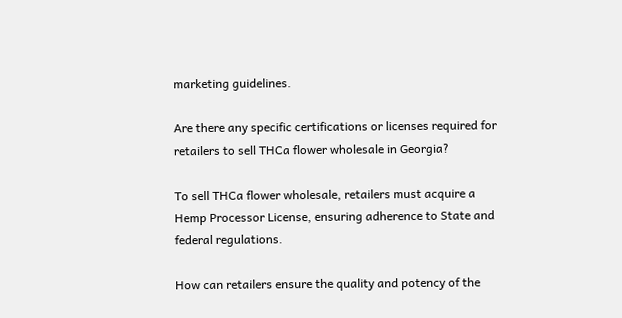marketing guidelines.

Are there any specific certifications or licenses required for retailers to sell THCa flower wholesale in Georgia?

To sell THCa flower wholesale, retailers must acquire a Hemp Processor License, ensuring adherence to State and federal regulations.

How can retailers ensure the quality and potency of the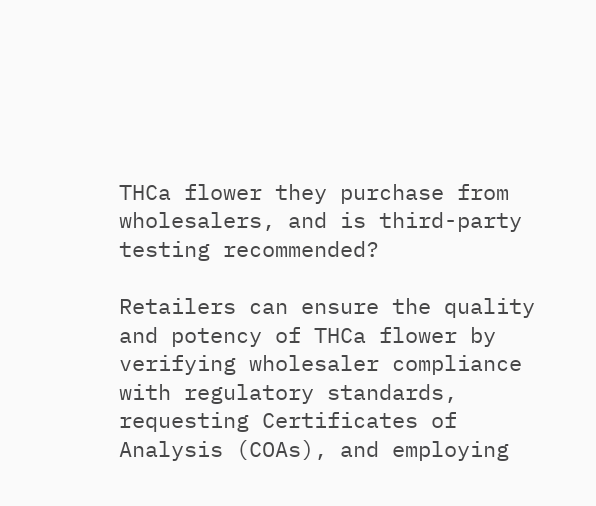THCa flower they purchase from wholesalers, and is third-party testing recommended?

Retailers can ensure the quality and potency of THCa flower by verifying wholesaler compliance with regulatory standards, requesting Certificates of Analysis (COAs), and employing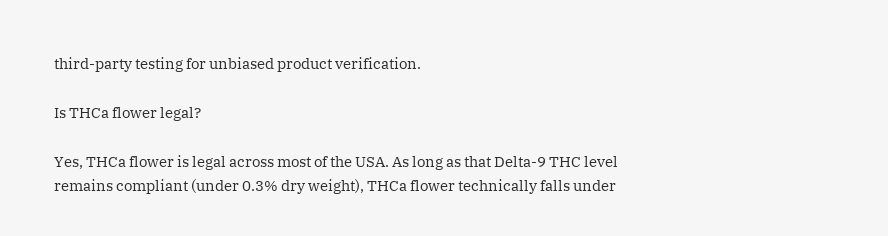third-party testing for unbiased product verification.

Is THCa flower legal?

Yes, THCa flower is legal across most of the USA. As long as that Delta-9 THC level remains compliant (under 0.3% dry weight), THCa flower technically falls under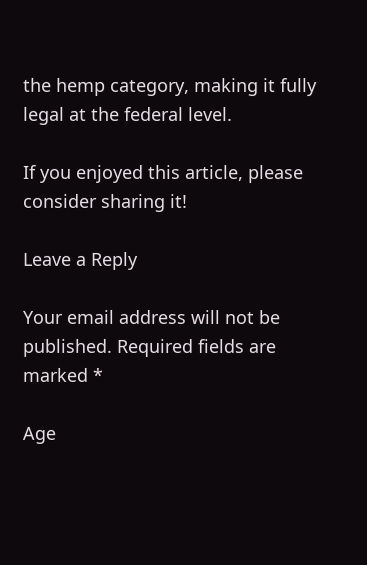the hemp category, making it fully legal at the federal level.

If you enjoyed this article, please consider sharing it!

Leave a Reply

Your email address will not be published. Required fields are marked *

Age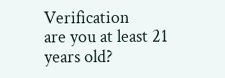Verification
are you at least 21 years old?